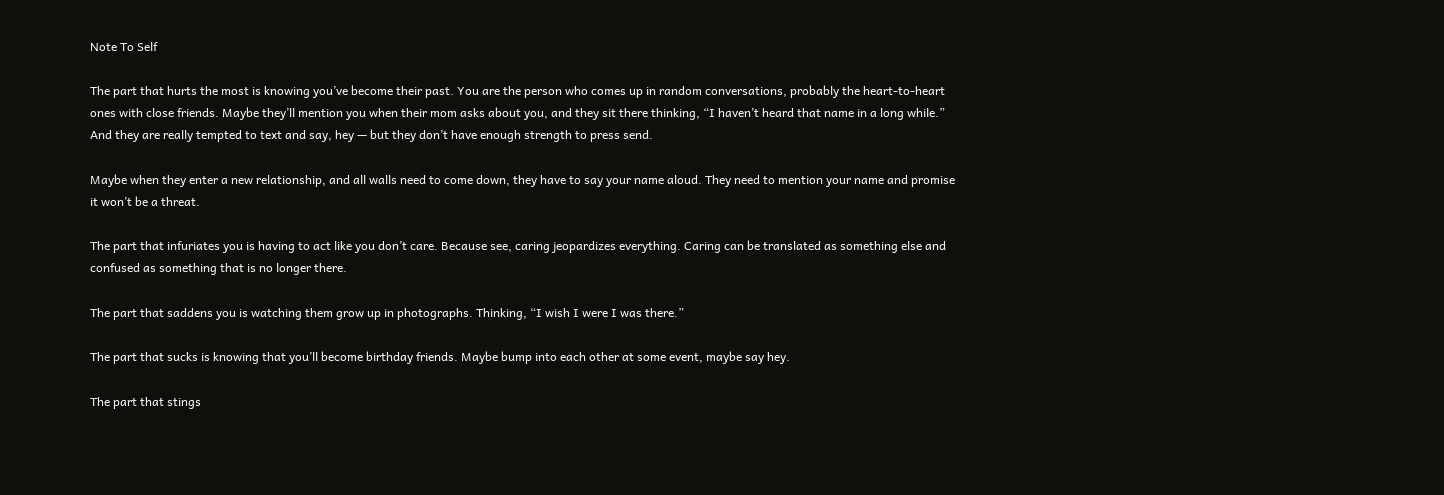Note To Self

The part that hurts the most is knowing you’ve become their past. You are the person who comes up in random conversations, probably the heart-to-heart ones with close friends. Maybe they’ll mention you when their mom asks about you, and they sit there thinking, “I haven’t heard that name in a long while.” And they are really tempted to text and say, hey — but they don’t have enough strength to press send.

Maybe when they enter a new relationship, and all walls need to come down, they have to say your name aloud. They need to mention your name and promise it won’t be a threat.

The part that infuriates you is having to act like you don’t care. Because see, caring jeopardizes everything. Caring can be translated as something else and confused as something that is no longer there.

The part that saddens you is watching them grow up in photographs. Thinking, “I wish I were I was there.”

The part that sucks is knowing that you’ll become birthday friends. Maybe bump into each other at some event, maybe say hey.

The part that stings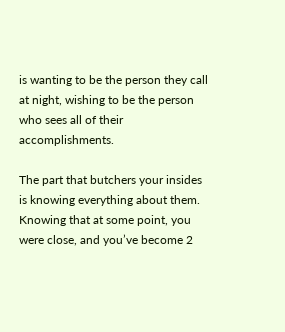is wanting to be the person they call at night, wishing to be the person who sees all of their accomplishments.

The part that butchers your insides is knowing everything about them. Knowing that at some point, you were close, and you’ve become 2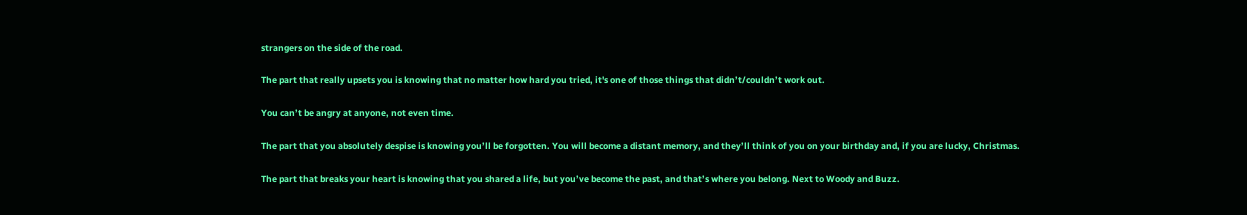strangers on the side of the road.

The part that really upsets you is knowing that no matter how hard you tried, it's one of those things that didn’t/couldn’t work out.

You can’t be angry at anyone, not even time.

The part that you absolutely despise is knowing you’ll be forgotten. You will become a distant memory, and they’ll think of you on your birthday and, if you are lucky, Christmas.

The part that breaks your heart is knowing that you shared a life, but you’ve become the past, and that’s where you belong. Next to Woody and Buzz.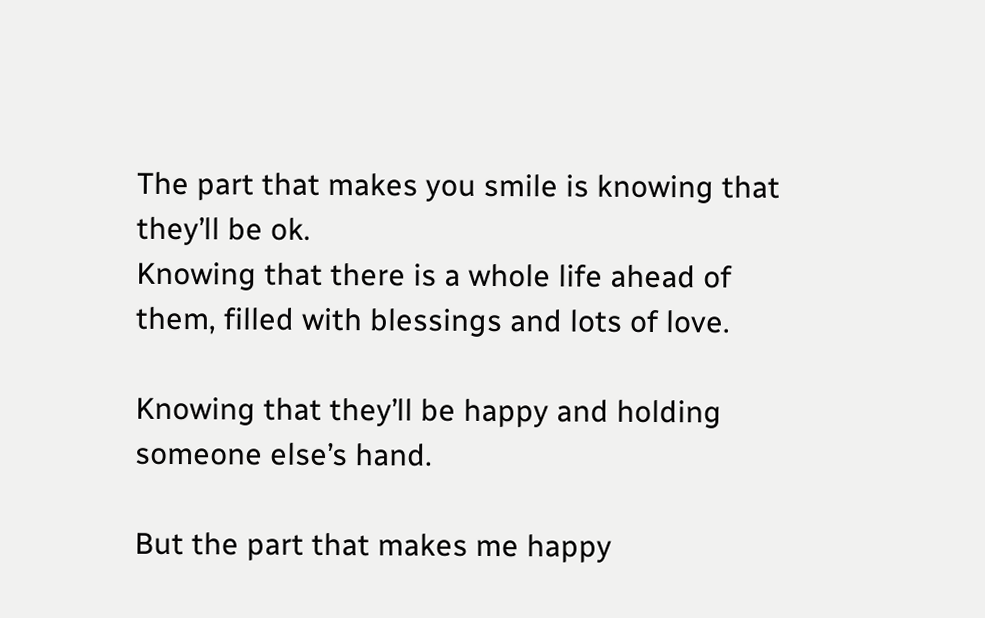The part that makes you smile is knowing that they’ll be ok.
Knowing that there is a whole life ahead of them, filled with blessings and lots of love.

Knowing that they’ll be happy and holding someone else’s hand.

But the part that makes me happy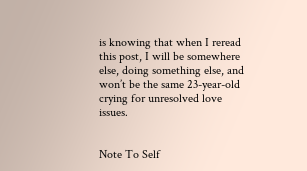is knowing that when I reread this post, I will be somewhere else, doing something else, and won’t be the same 23-year-old crying for unresolved love issues.


Note To Self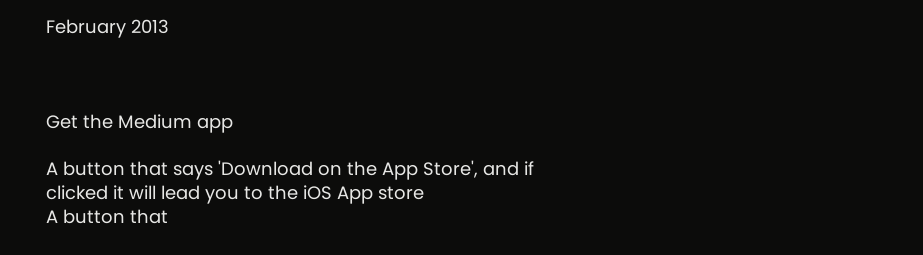February 2013



Get the Medium app

A button that says 'Download on the App Store', and if clicked it will lead you to the iOS App store
A button that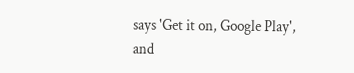says 'Get it on, Google Play', and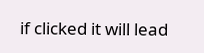if clicked it will lead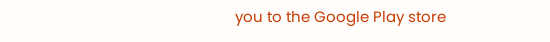you to the Google Play store